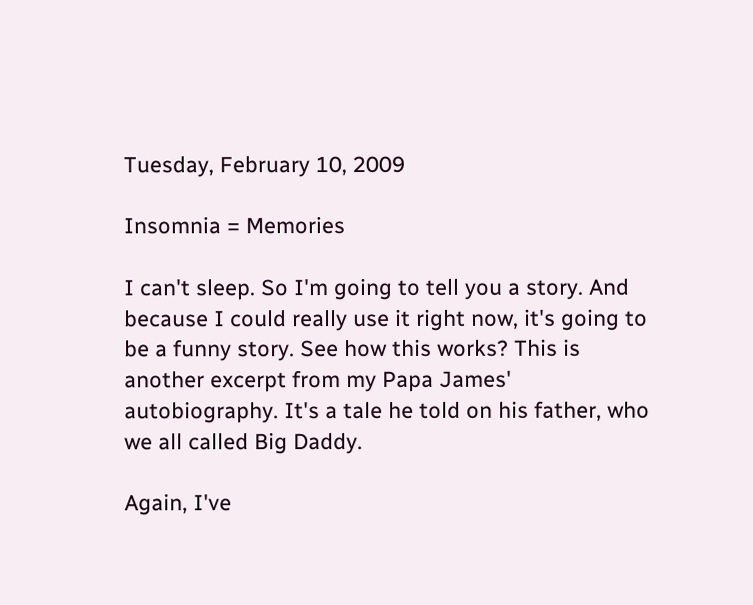Tuesday, February 10, 2009

Insomnia = Memories

I can't sleep. So I'm going to tell you a story. And because I could really use it right now, it's going to be a funny story. See how this works? This is another excerpt from my Papa James' autobiography. It's a tale he told on his father, who we all called Big Daddy.

Again, I've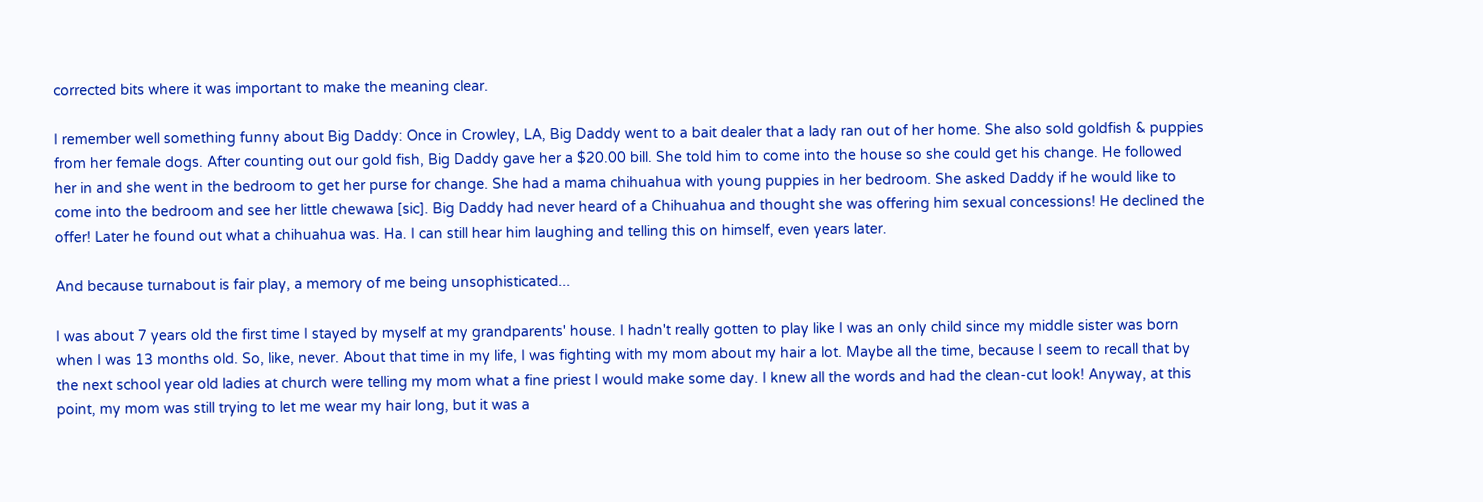corrected bits where it was important to make the meaning clear.

I remember well something funny about Big Daddy: Once in Crowley, LA, Big Daddy went to a bait dealer that a lady ran out of her home. She also sold goldfish & puppies from her female dogs. After counting out our gold fish, Big Daddy gave her a $20.00 bill. She told him to come into the house so she could get his change. He followed her in and she went in the bedroom to get her purse for change. She had a mama chihuahua with young puppies in her bedroom. She asked Daddy if he would like to come into the bedroom and see her little chewawa [sic]. Big Daddy had never heard of a Chihuahua and thought she was offering him sexual concessions! He declined the offer! Later he found out what a chihuahua was. Ha. I can still hear him laughing and telling this on himself, even years later.

And because turnabout is fair play, a memory of me being unsophisticated...

I was about 7 years old the first time I stayed by myself at my grandparents' house. I hadn't really gotten to play like I was an only child since my middle sister was born when I was 13 months old. So, like, never. About that time in my life, I was fighting with my mom about my hair a lot. Maybe all the time, because I seem to recall that by the next school year old ladies at church were telling my mom what a fine priest I would make some day. I knew all the words and had the clean-cut look! Anyway, at this point, my mom was still trying to let me wear my hair long, but it was a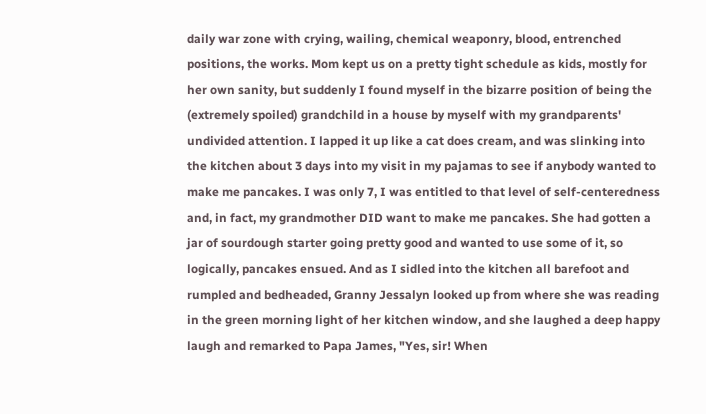daily war zone with crying, wailing, chemical weaponry, blood, entrenched positions, the works. Mom kept us on a pretty tight schedule as kids, mostly for her own sanity, but suddenly I found myself in the bizarre position of being the (extremely spoiled) grandchild in a house by myself with my grandparents' undivided attention. I lapped it up like a cat does cream, and was slinking into the kitchen about 3 days into my visit in my pajamas to see if anybody wanted to make me pancakes. I was only 7, I was entitled to that level of self-centeredness and, in fact, my grandmother DID want to make me pancakes. She had gotten a jar of sourdough starter going pretty good and wanted to use some of it, so logically, pancakes ensued. And as I sidled into the kitchen all barefoot and rumpled and bedheaded, Granny Jessalyn looked up from where she was reading in the green morning light of her kitchen window, and she laughed a deep happy laugh and remarked to Papa James, "Yes, sir! When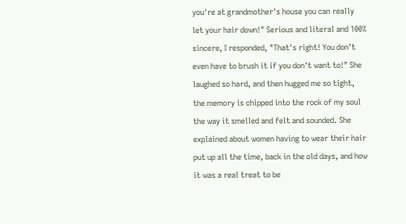you're at grandmother's house you can really let your hair down!" Serious and literal and 100% sincere, I responded, "That's right! You don't even have to brush it if you don't want to!" She laughed so hard, and then hugged me so tight, the memory is chipped into the rock of my soul the way it smelled and felt and sounded. She explained about women having to wear their hair put up all the time, back in the old days, and how it was a real treat to be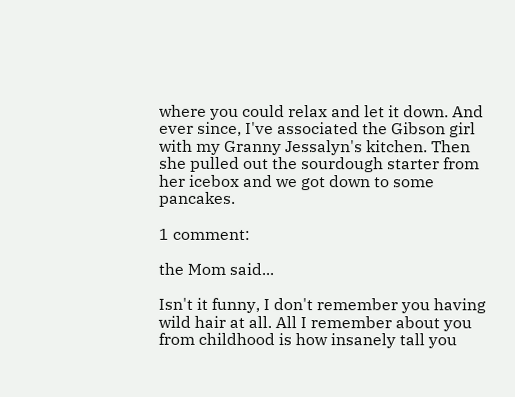where you could relax and let it down. And ever since, I've associated the Gibson girl with my Granny Jessalyn's kitchen. Then she pulled out the sourdough starter from her icebox and we got down to some pancakes.

1 comment:

the Mom said...

Isn't it funny, I don't remember you having wild hair at all. All I remember about you from childhood is how insanely tall you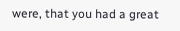were, that you had a great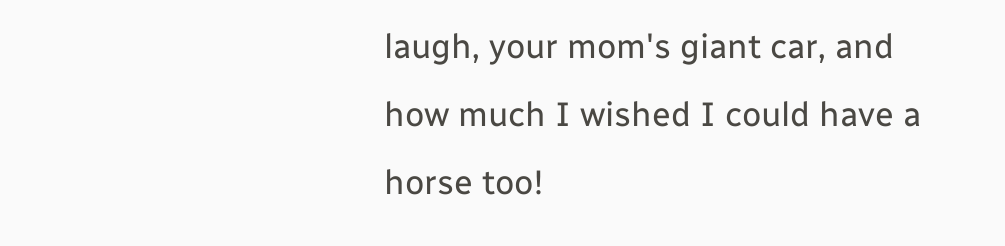laugh, your mom's giant car, and how much I wished I could have a horse too!